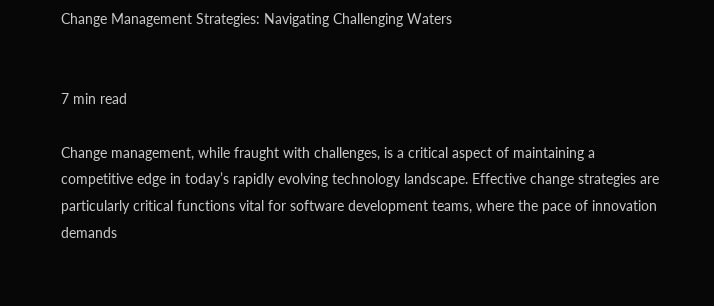Change Management Strategies: Navigating Challenging Waters


7 min read

Change management, while fraught with challenges, is a critical aspect of maintaining a competitive edge in today’s rapidly evolving technology landscape. Effective change strategies are particularly critical functions vital for software development teams, where the pace of innovation demands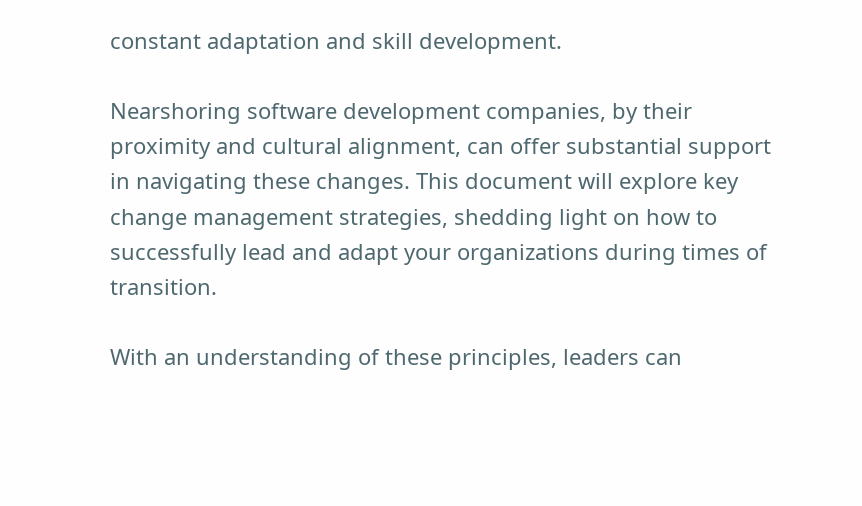constant adaptation and skill development.

Nearshoring software development companies, by their proximity and cultural alignment, can offer substantial support in navigating these changes. This document will explore key change management strategies, shedding light on how to successfully lead and adapt your organizations during times of transition.

With an understanding of these principles, leaders can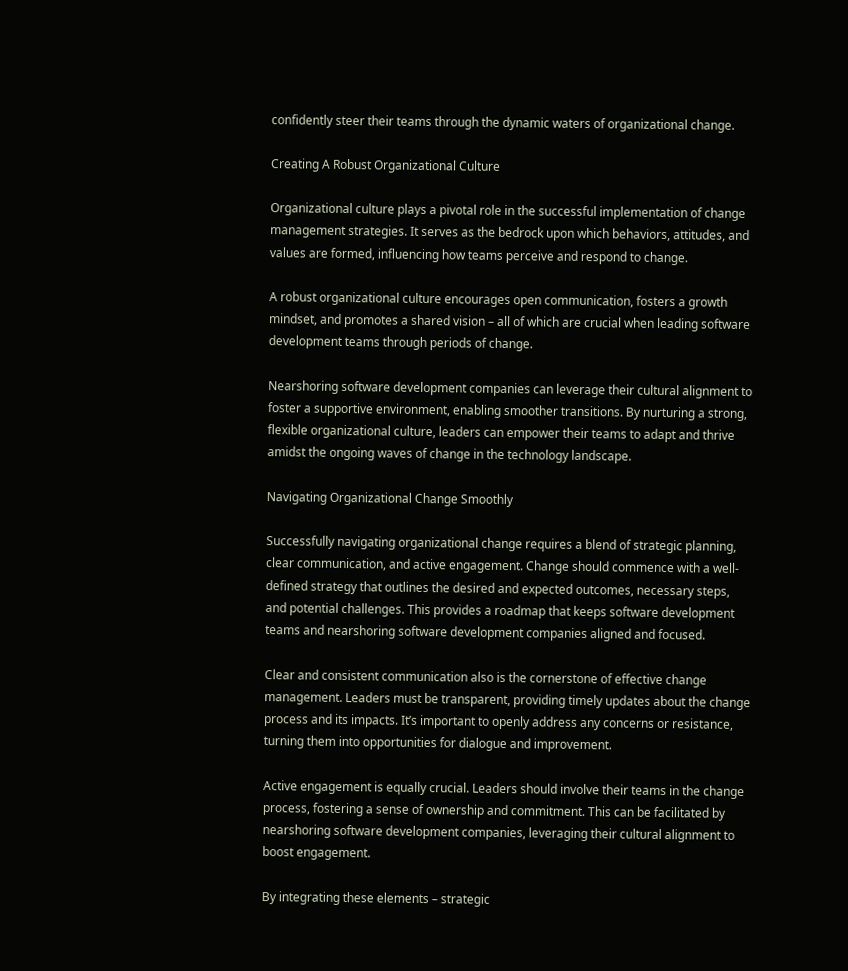confidently steer their teams through the dynamic waters of organizational change.

Creating A Robust Organizational Culture

Organizational culture plays a pivotal role in the successful implementation of change management strategies. It serves as the bedrock upon which behaviors, attitudes, and values are formed, influencing how teams perceive and respond to change.

A robust organizational culture encourages open communication, fosters a growth mindset, and promotes a shared vision – all of which are crucial when leading software development teams through periods of change.

Nearshoring software development companies can leverage their cultural alignment to foster a supportive environment, enabling smoother transitions. By nurturing a strong, flexible organizational culture, leaders can empower their teams to adapt and thrive amidst the ongoing waves of change in the technology landscape.

Navigating Organizational Change Smoothly

Successfully navigating organizational change requires a blend of strategic planning, clear communication, and active engagement. Change should commence with a well-defined strategy that outlines the desired and expected outcomes, necessary steps, and potential challenges. This provides a roadmap that keeps software development teams and nearshoring software development companies aligned and focused.

Clear and consistent communication also is the cornerstone of effective change management. Leaders must be transparent, providing timely updates about the change process and its impacts. It’s important to openly address any concerns or resistance, turning them into opportunities for dialogue and improvement.

Active engagement is equally crucial. Leaders should involve their teams in the change process, fostering a sense of ownership and commitment. This can be facilitated by nearshoring software development companies, leveraging their cultural alignment to boost engagement.

By integrating these elements – strategic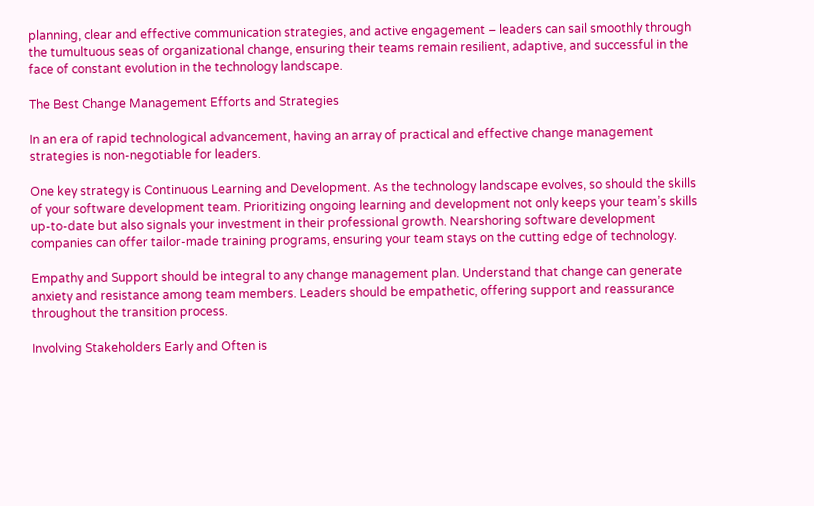planning, clear and effective communication strategies, and active engagement – leaders can sail smoothly through the tumultuous seas of organizational change, ensuring their teams remain resilient, adaptive, and successful in the face of constant evolution in the technology landscape.

The Best Change Management Efforts and Strategies

In an era of rapid technological advancement, having an array of practical and effective change management strategies is non-negotiable for leaders.

One key strategy is Continuous Learning and Development. As the technology landscape evolves, so should the skills of your software development team. Prioritizing ongoing learning and development not only keeps your team’s skills up-to-date but also signals your investment in their professional growth. Nearshoring software development companies can offer tailor-made training programs, ensuring your team stays on the cutting edge of technology.

Empathy and Support should be integral to any change management plan. Understand that change can generate anxiety and resistance among team members. Leaders should be empathetic, offering support and reassurance throughout the transition process.

Involving Stakeholders Early and Often is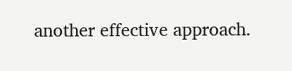another effective approach.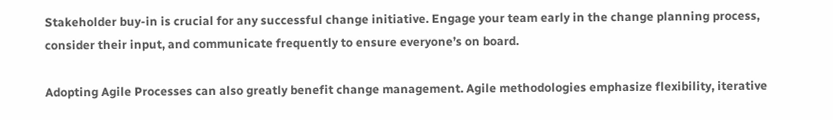Stakeholder buy-in is crucial for any successful change initiative. Engage your team early in the change planning process, consider their input, and communicate frequently to ensure everyone’s on board.

Adopting Agile Processes can also greatly benefit change management. Agile methodologies emphasize flexibility, iterative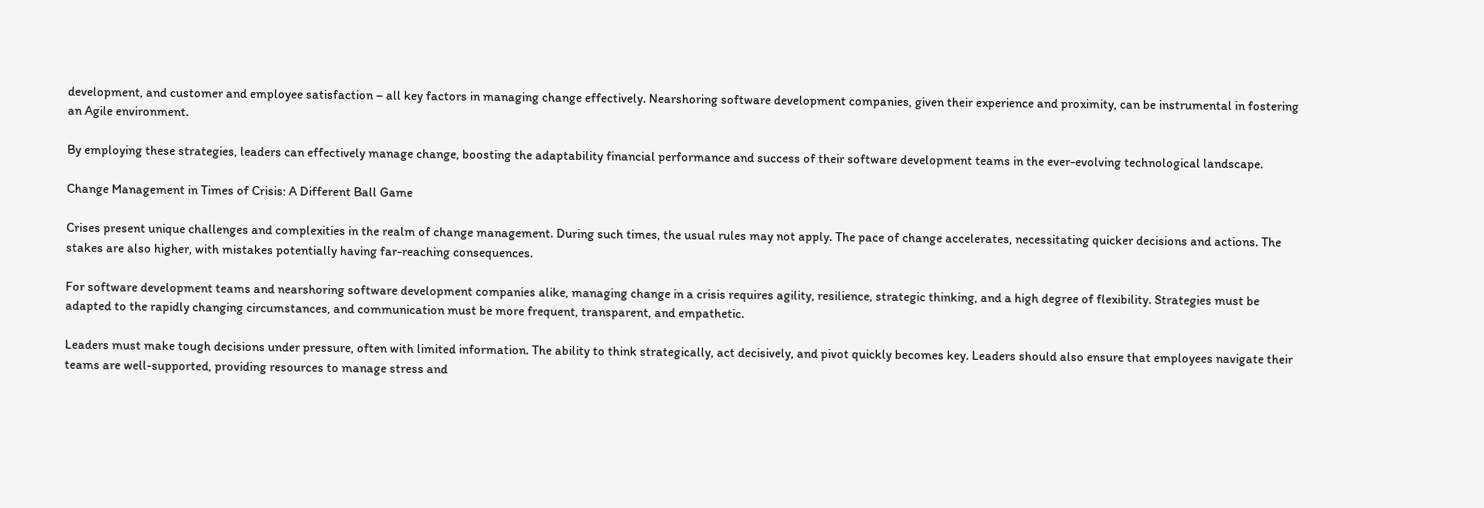development, and customer and employee satisfaction – all key factors in managing change effectively. Nearshoring software development companies, given their experience and proximity, can be instrumental in fostering an Agile environment.

By employing these strategies, leaders can effectively manage change, boosting the adaptability financial performance and success of their software development teams in the ever-evolving technological landscape.

Change Management in Times of Crisis: A Different Ball Game

Crises present unique challenges and complexities in the realm of change management. During such times, the usual rules may not apply. The pace of change accelerates, necessitating quicker decisions and actions. The stakes are also higher, with mistakes potentially having far-reaching consequences.

For software development teams and nearshoring software development companies alike, managing change in a crisis requires agility, resilience, strategic thinking, and a high degree of flexibility. Strategies must be adapted to the rapidly changing circumstances, and communication must be more frequent, transparent, and empathetic.

Leaders must make tough decisions under pressure, often with limited information. The ability to think strategically, act decisively, and pivot quickly becomes key. Leaders should also ensure that employees navigate their teams are well-supported, providing resources to manage stress and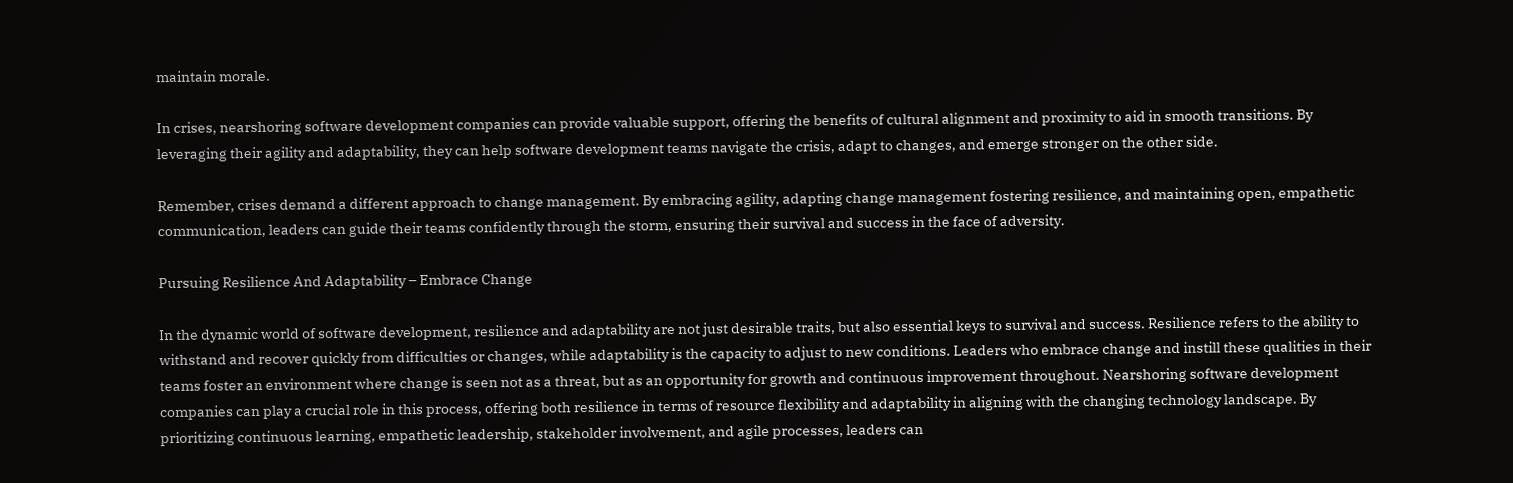maintain morale.

In crises, nearshoring software development companies can provide valuable support, offering the benefits of cultural alignment and proximity to aid in smooth transitions. By leveraging their agility and adaptability, they can help software development teams navigate the crisis, adapt to changes, and emerge stronger on the other side.

Remember, crises demand a different approach to change management. By embracing agility, adapting change management fostering resilience, and maintaining open, empathetic communication, leaders can guide their teams confidently through the storm, ensuring their survival and success in the face of adversity.

Pursuing Resilience And Adaptability – Embrace Change

In the dynamic world of software development, resilience and adaptability are not just desirable traits, but also essential keys to survival and success. Resilience refers to the ability to withstand and recover quickly from difficulties or changes, while adaptability is the capacity to adjust to new conditions. Leaders who embrace change and instill these qualities in their teams foster an environment where change is seen not as a threat, but as an opportunity for growth and continuous improvement throughout. Nearshoring software development companies can play a crucial role in this process, offering both resilience in terms of resource flexibility and adaptability in aligning with the changing technology landscape. By prioritizing continuous learning, empathetic leadership, stakeholder involvement, and agile processes, leaders can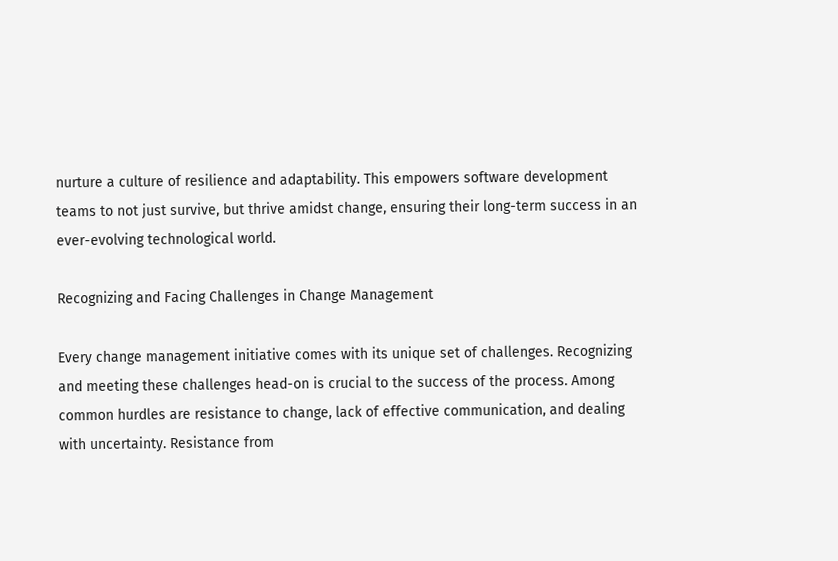nurture a culture of resilience and adaptability. This empowers software development teams to not just survive, but thrive amidst change, ensuring their long-term success in an ever-evolving technological world.

Recognizing and Facing Challenges in Change Management

Every change management initiative comes with its unique set of challenges. Recognizing and meeting these challenges head-on is crucial to the success of the process. Among common hurdles are resistance to change, lack of effective communication, and dealing with uncertainty. Resistance from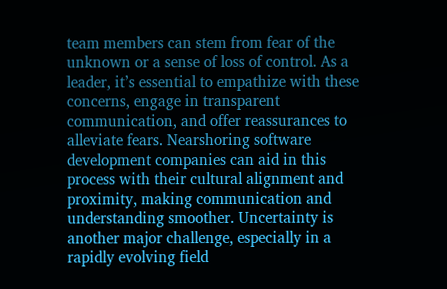team members can stem from fear of the unknown or a sense of loss of control. As a leader, it’s essential to empathize with these concerns, engage in transparent communication, and offer reassurances to alleviate fears. Nearshoring software development companies can aid in this process with their cultural alignment and proximity, making communication and understanding smoother. Uncertainty is another major challenge, especially in a rapidly evolving field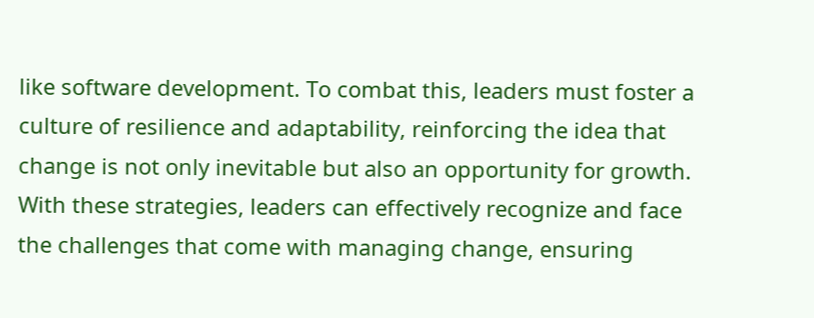like software development. To combat this, leaders must foster a culture of resilience and adaptability, reinforcing the idea that change is not only inevitable but also an opportunity for growth. With these strategies, leaders can effectively recognize and face the challenges that come with managing change, ensuring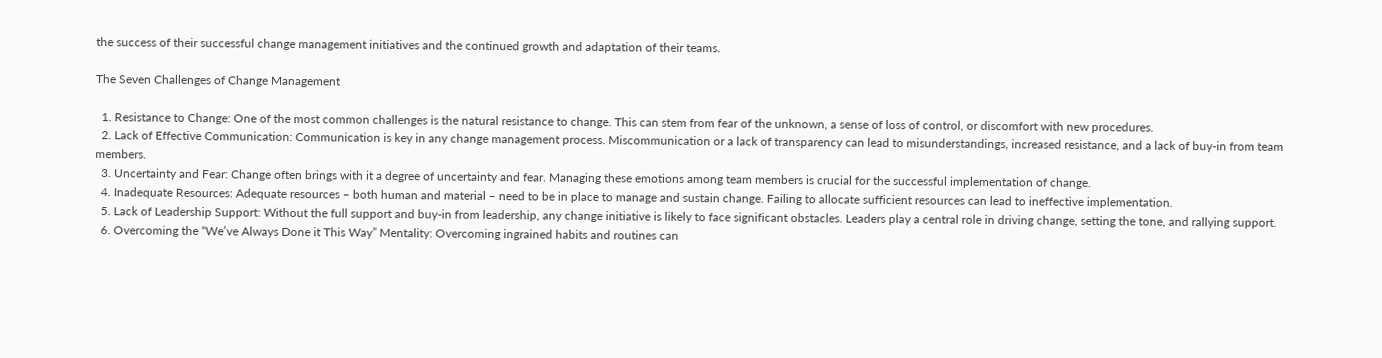the success of their successful change management initiatives and the continued growth and adaptation of their teams.

The Seven Challenges of Change Management

  1. Resistance to Change: One of the most common challenges is the natural resistance to change. This can stem from fear of the unknown, a sense of loss of control, or discomfort with new procedures.
  2. Lack of Effective Communication: Communication is key in any change management process. Miscommunication or a lack of transparency can lead to misunderstandings, increased resistance, and a lack of buy-in from team members.
  3. Uncertainty and Fear: Change often brings with it a degree of uncertainty and fear. Managing these emotions among team members is crucial for the successful implementation of change.
  4. Inadequate Resources: Adequate resources – both human and material – need to be in place to manage and sustain change. Failing to allocate sufficient resources can lead to ineffective implementation.
  5. Lack of Leadership Support: Without the full support and buy-in from leadership, any change initiative is likely to face significant obstacles. Leaders play a central role in driving change, setting the tone, and rallying support.
  6. Overcoming the “We’ve Always Done it This Way” Mentality: Overcoming ingrained habits and routines can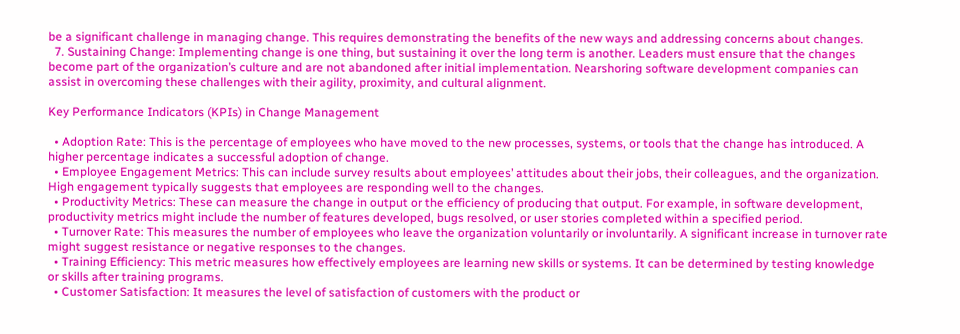be a significant challenge in managing change. This requires demonstrating the benefits of the new ways and addressing concerns about changes.
  7. Sustaining Change: Implementing change is one thing, but sustaining it over the long term is another. Leaders must ensure that the changes become part of the organization’s culture and are not abandoned after initial implementation. Nearshoring software development companies can assist in overcoming these challenges with their agility, proximity, and cultural alignment.

Key Performance Indicators (KPIs) in Change Management

  • Adoption Rate: This is the percentage of employees who have moved to the new processes, systems, or tools that the change has introduced. A higher percentage indicates a successful adoption of change.
  • Employee Engagement Metrics: This can include survey results about employees’ attitudes about their jobs, their colleagues, and the organization. High engagement typically suggests that employees are responding well to the changes.
  • Productivity Metrics: These can measure the change in output or the efficiency of producing that output. For example, in software development, productivity metrics might include the number of features developed, bugs resolved, or user stories completed within a specified period.
  • Turnover Rate: This measures the number of employees who leave the organization voluntarily or involuntarily. A significant increase in turnover rate might suggest resistance or negative responses to the changes.
  • Training Efficiency: This metric measures how effectively employees are learning new skills or systems. It can be determined by testing knowledge or skills after training programs.
  • Customer Satisfaction: It measures the level of satisfaction of customers with the product or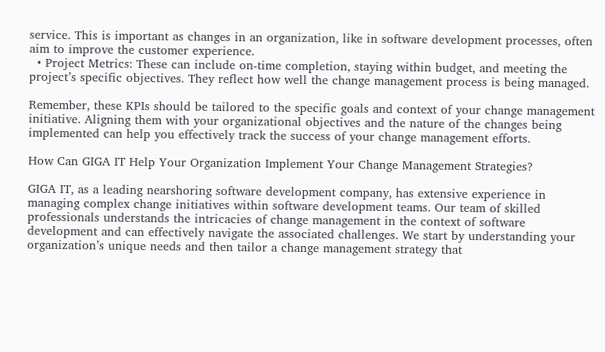service. This is important as changes in an organization, like in software development processes, often aim to improve the customer experience.
  • Project Metrics: These can include on-time completion, staying within budget, and meeting the project’s specific objectives. They reflect how well the change management process is being managed.

Remember, these KPIs should be tailored to the specific goals and context of your change management initiative. Aligning them with your organizational objectives and the nature of the changes being implemented can help you effectively track the success of your change management efforts.

How Can GIGA IT Help Your Organization Implement Your Change Management Strategies?

GIGA IT, as a leading nearshoring software development company, has extensive experience in managing complex change initiatives within software development teams. Our team of skilled professionals understands the intricacies of change management in the context of software development and can effectively navigate the associated challenges. We start by understanding your organization’s unique needs and then tailor a change management strategy that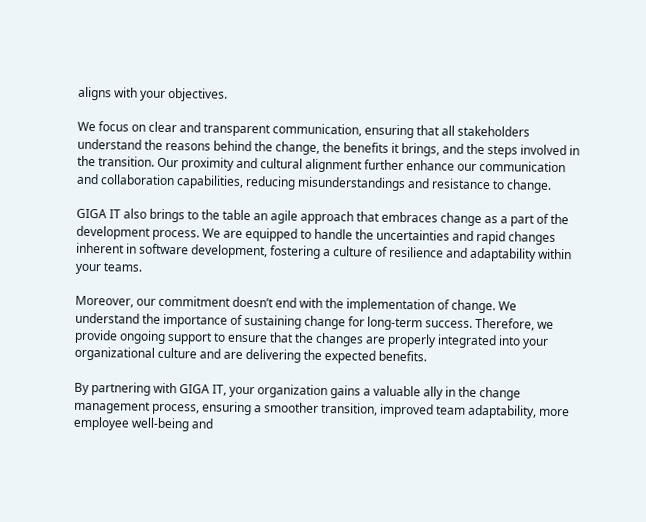aligns with your objectives.

We focus on clear and transparent communication, ensuring that all stakeholders understand the reasons behind the change, the benefits it brings, and the steps involved in the transition. Our proximity and cultural alignment further enhance our communication and collaboration capabilities, reducing misunderstandings and resistance to change.

GIGA IT also brings to the table an agile approach that embraces change as a part of the development process. We are equipped to handle the uncertainties and rapid changes inherent in software development, fostering a culture of resilience and adaptability within your teams.

Moreover, our commitment doesn’t end with the implementation of change. We understand the importance of sustaining change for long-term success. Therefore, we provide ongoing support to ensure that the changes are properly integrated into your organizational culture and are delivering the expected benefits.

By partnering with GIGA IT, your organization gains a valuable ally in the change management process, ensuring a smoother transition, improved team adaptability, more employee well-being and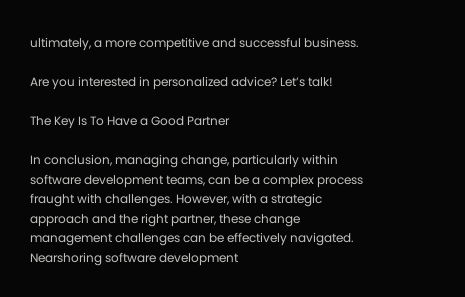ultimately, a more competitive and successful business.

Are you interested in personalized advice? Let’s talk!

The Key Is To Have a Good Partner

In conclusion, managing change, particularly within software development teams, can be a complex process fraught with challenges. However, with a strategic approach and the right partner, these change management challenges can be effectively navigated. Nearshoring software development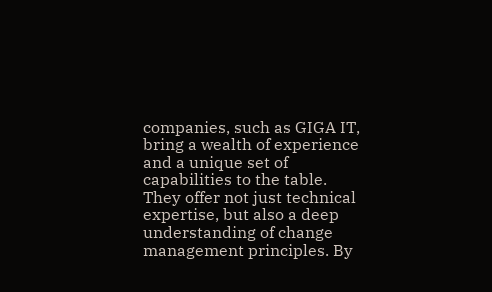companies, such as GIGA IT, bring a wealth of experience and a unique set of capabilities to the table. They offer not just technical expertise, but also a deep understanding of change management principles. By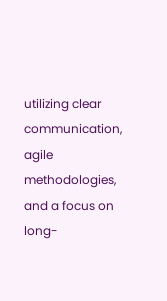utilizing clear communication, agile methodologies, and a focus on long-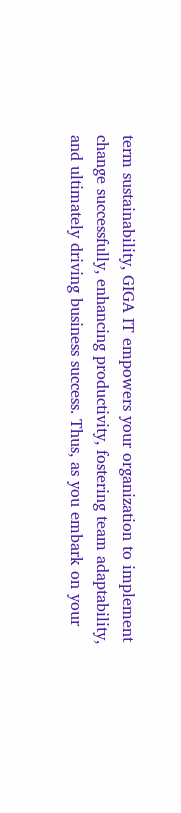term sustainability, GIGA IT empowers your organization to implement change successfully, enhancing productivity, fostering team adaptability, and ultimately driving business success. Thus, as you embark on your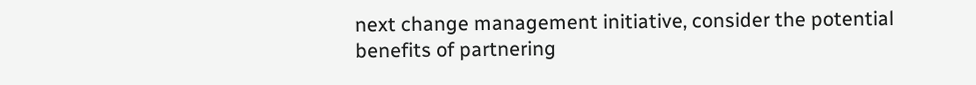next change management initiative, consider the potential benefits of partnering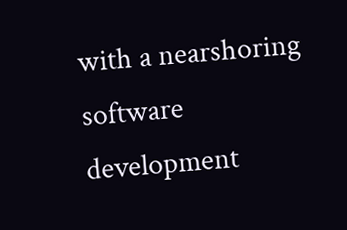with a nearshoring software development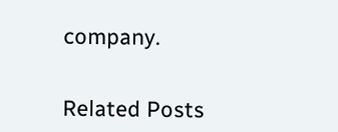company.


Related Posts